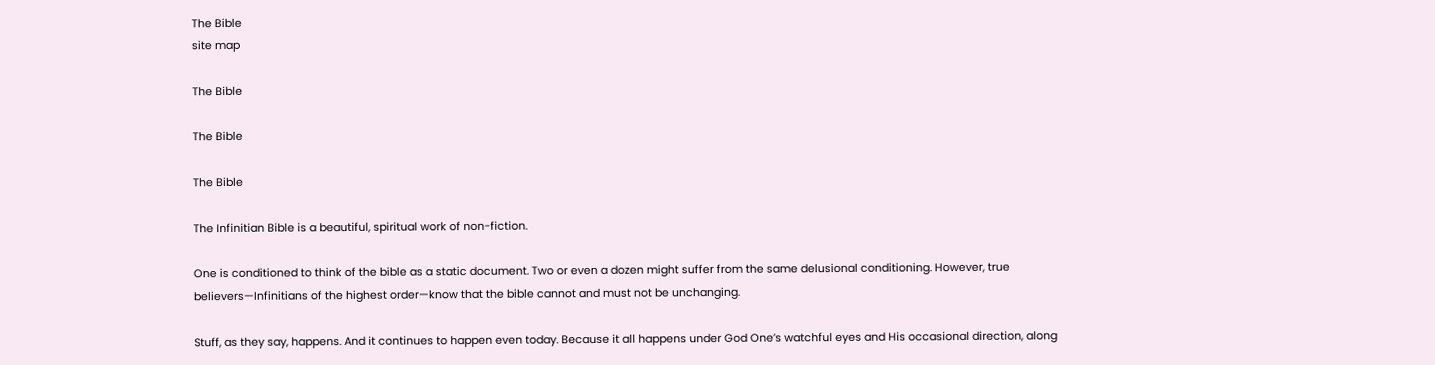The Bible
site map

The Bible

The Bible

The Bible

The Infinitian Bible is a beautiful, spiritual work of non-fiction.

One is conditioned to think of the bible as a static document. Two or even a dozen might suffer from the same delusional conditioning. However, true believers—Infinitians of the highest order—know that the bible cannot and must not be unchanging.

Stuff, as they say, happens. And it continues to happen even today. Because it all happens under God One’s watchful eyes and His occasional direction, along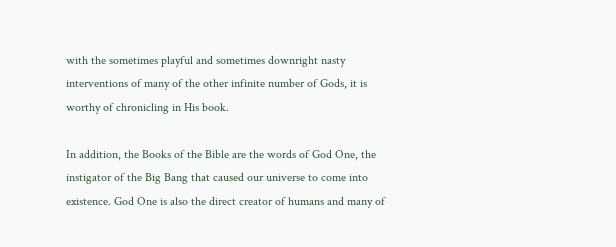with the sometimes playful and sometimes downright nasty interventions of many of the other infinite number of Gods, it is worthy of chronicling in His book.

In addition, the Books of the Bible are the words of God One, the instigator of the Big Bang that caused our universe to come into existence. God One is also the direct creator of humans and many of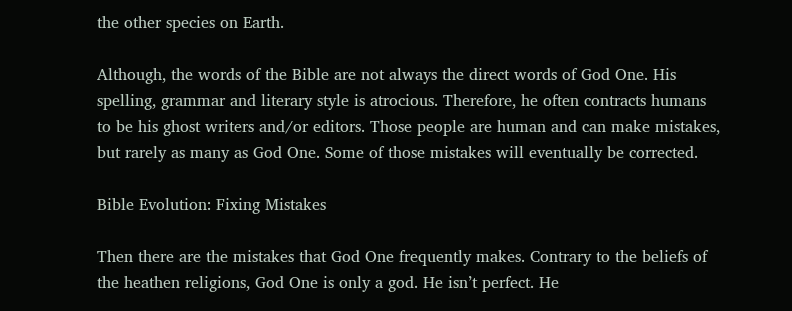the other species on Earth.

Although, the words of the Bible are not always the direct words of God One. His spelling, grammar and literary style is atrocious. Therefore, he often contracts humans to be his ghost writers and/or editors. Those people are human and can make mistakes, but rarely as many as God One. Some of those mistakes will eventually be corrected.

Bible Evolution: Fixing Mistakes

Then there are the mistakes that God One frequently makes. Contrary to the beliefs of the heathen religions, God One is only a god. He isn’t perfect. He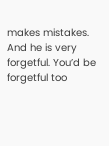makes mistakes. And he is very forgetful. You’d be forgetful too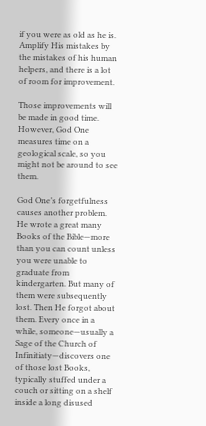if you were as old as he is. Amplify His mistakes by the mistakes of his human helpers, and there is a lot of room for improvement.

Those improvements will be made in good time. However, God One measures time on a geological scale, so you might not be around to see them.

God One’s forgetfulness causes another problem. He wrote a great many Books of the Bible—more than you can count unless you were unable to graduate from kindergarten. But many of them were subsequently lost. Then He forgot about them. Every once in a while, someone—usually a Sage of the Church of Infinitiaty—discovers one of those lost Books, typically stuffed under a couch or sitting on a shelf inside a long disused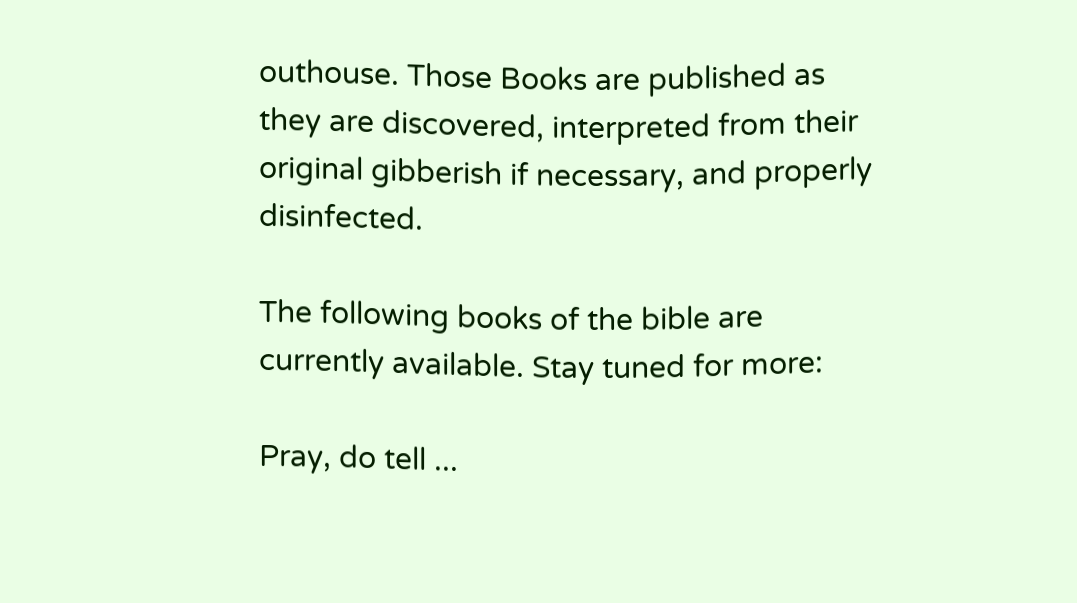outhouse. Those Books are published as they are discovered, interpreted from their original gibberish if necessary, and properly disinfected.

The following books of the bible are currently available. Stay tuned for more:

Pray, do tell ...